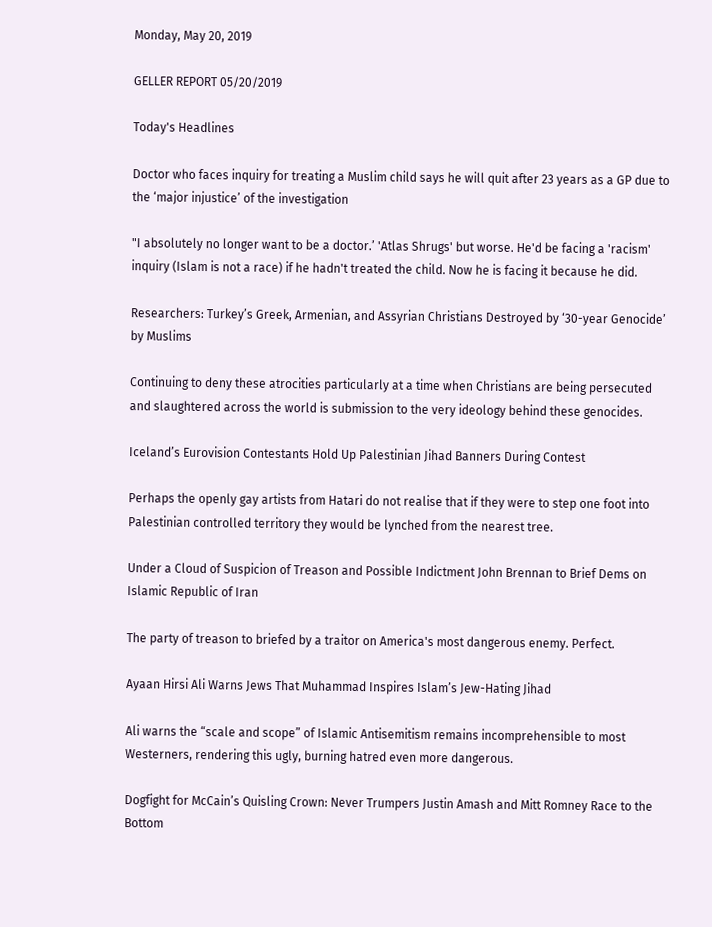Monday, May 20, 2019

GELLER REPORT 05/20/2019

Today's Headlines

Doctor who faces inquiry for treating a Muslim child says he will quit after 23 years as a GP due to the ‘major injustice’ of the investigation

"I absolutely no longer want to be a doctor.’ 'Atlas Shrugs' but worse. He'd be facing a 'racism' inquiry (Islam is not a race) if he hadn't treated the child. Now he is facing it because he did.

Researchers: Turkey’s Greek, Armenian, and Assyrian Christians Destroyed by ‘30-year Genocide’ by Muslims

Continuing to deny these atrocities particularly at a time when Christians are being persecuted and slaughtered across the world is submission to the very ideology behind these genocides.

Iceland’s Eurovision Contestants Hold Up Palestinian Jihad Banners During Contest

Perhaps the openly gay artists from Hatari do not realise that if they were to step one foot into Palestinian controlled territory they would be lynched from the nearest tree.

Under a Cloud of Suspicion of Treason and Possible Indictment John Brennan to Brief Dems on Islamic Republic of Iran

The party of treason to briefed by a traitor on America's most dangerous enemy. Perfect.

Ayaan Hirsi Ali Warns Jews That Muhammad Inspires Islam’s Jew-Hating Jihad

Ali warns the “scale and scope” of Islamic Antisemitism remains incomprehensible to most Westerners, rendering this ugly, burning hatred even more dangerous.

Dogfight for McCain’s Quisling Crown: Never Trumpers Justin Amash and Mitt Romney Race to the Bottom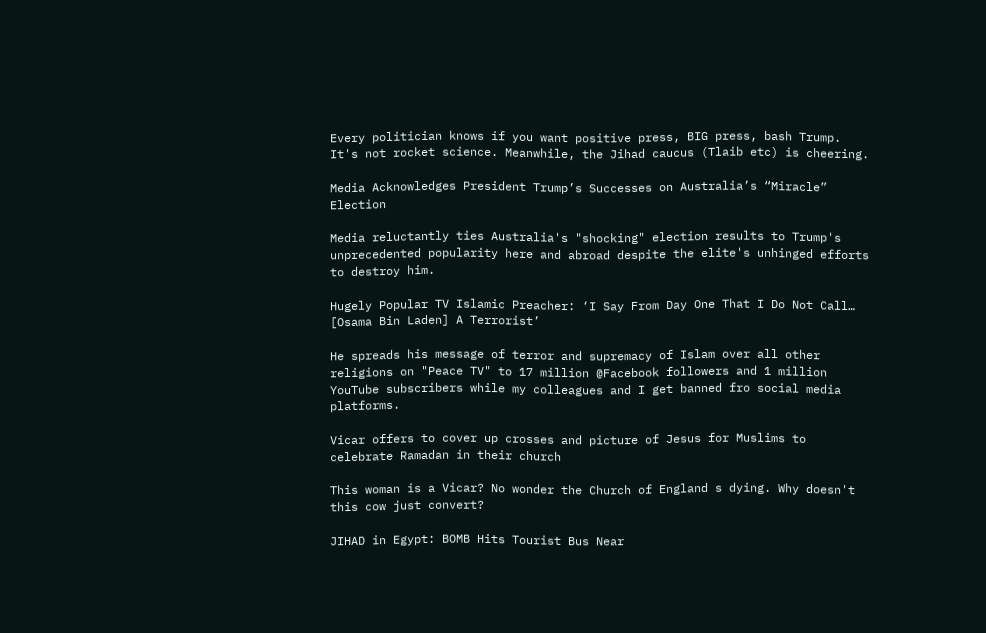Every politician knows if you want positive press, BIG press, bash Trump. It's not rocket science. Meanwhile, the Jihad caucus (Tlaib etc) is cheering.

Media Acknowledges President Trump’s Successes on Australia’s “Miracle” Election

Media reluctantly ties Australia's "shocking" election results to Trump's unprecedented popularity here and abroad despite the elite's unhinged efforts to destroy him.

Hugely Popular TV Islamic Preacher: ‘I Say From Day One That I Do Not Call… [Osama Bin Laden] A Terrorist’

He spreads his message of terror and supremacy of Islam over all other religions on "Peace TV" to 17 million @Facebook followers and 1 million YouTube subscribers while my colleagues and I get banned fro social media platforms.

Vicar offers to cover up crosses and picture of Jesus for Muslims to celebrate Ramadan in their church

This woman is a Vicar? No wonder the Church of England s dying. Why doesn't this cow just convert?

JIHAD in Egypt: BOMB Hits Tourist Bus Near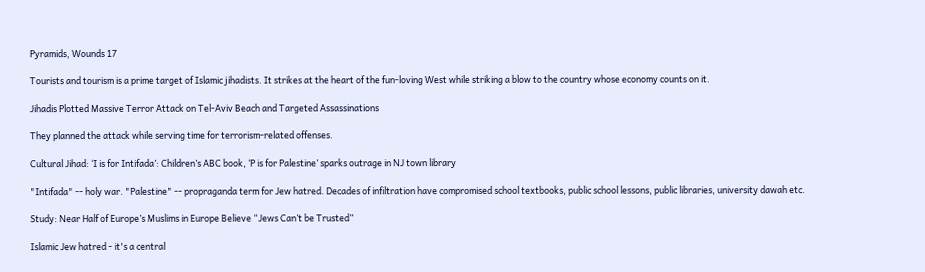Pyramids, Wounds 17

Tourists and tourism is a prime target of Islamic jihadists. It strikes at the heart of the fun-loving West while striking a blow to the country whose economy counts on it.

Jihadis Plotted Massive Terror Attack on Tel-Aviv Beach and Targeted Assassinations

They planned the attack while serving time for terrorism-related offenses.

Cultural Jihad: ‘I is for Intifada’: Children’s ABC book, ‘P is for Palestine’ sparks outrage in NJ town library

"Intifada" -- holy war. "Palestine" -- propraganda term for Jew hatred. Decades of infiltration have compromised school textbooks, public school lessons, public libraries, university dawah etc.

Study: Near Half of Europe’s Muslims in Europe Believe “Jews Can’t be Trusted”

Islamic Jew hatred - it's a central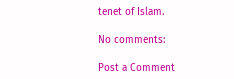tenet of Islam.

No comments:

Post a Comment